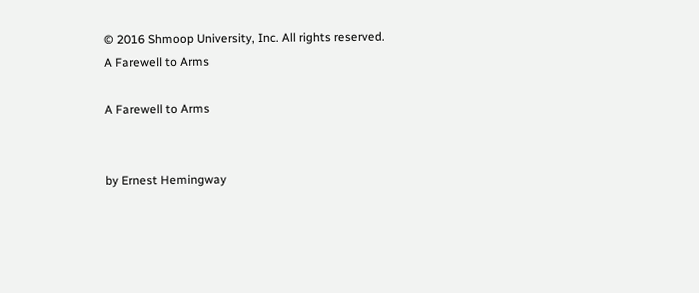© 2016 Shmoop University, Inc. All rights reserved.
A Farewell to Arms

A Farewell to Arms


by Ernest Hemingway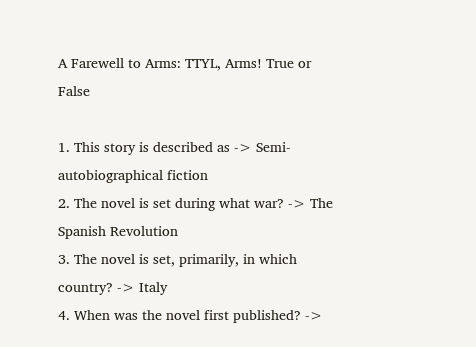A Farewell to Arms: TTYL, Arms! True or False

1. This story is described as -> Semi-autobiographical fiction
2. The novel is set during what war? -> The Spanish Revolution
3. The novel is set, primarily, in which country? -> Italy
4. When was the novel first published? ->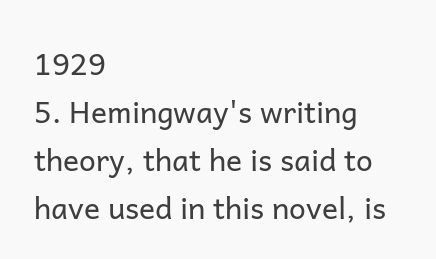1929
5. Hemingway's writing theory, that he is said to have used in this novel, is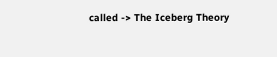called -> The Iceberg Theory